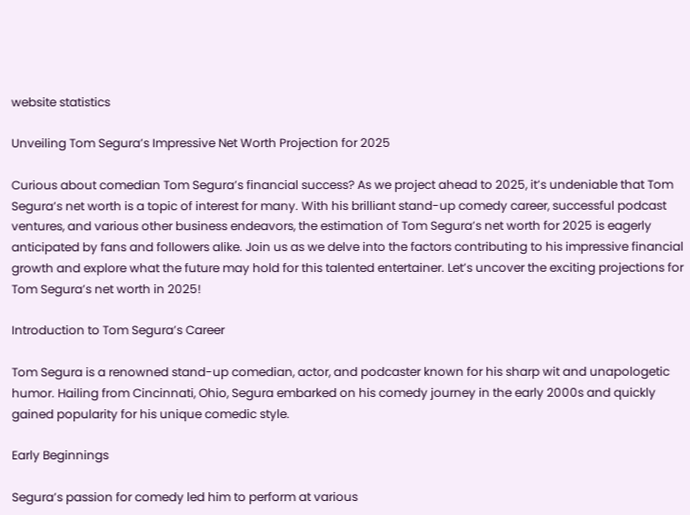website statistics

Unveiling Tom Segura’s Impressive Net Worth Projection for 2025

Curious about comedian Tom Segura’s financial success? As we project ahead to 2025, it’s undeniable that Tom Segura’s net worth is a topic of interest for many. With his brilliant stand-up comedy career, successful podcast ventures, and various other business endeavors, the estimation of Tom Segura’s net worth for 2025 is eagerly anticipated by fans and followers alike. Join us as we delve into the factors contributing to his impressive financial growth and explore what the future may hold for this talented entertainer. Let’s uncover the exciting projections for Tom Segura’s net worth in 2025!

Introduction to Tom Segura’s Career

Tom Segura is a renowned stand-up comedian, actor, and podcaster known for his sharp wit and unapologetic humor. Hailing from Cincinnati, Ohio, Segura embarked on his comedy journey in the early 2000s and quickly gained popularity for his unique comedic style.

Early Beginnings

Segura’s passion for comedy led him to perform at various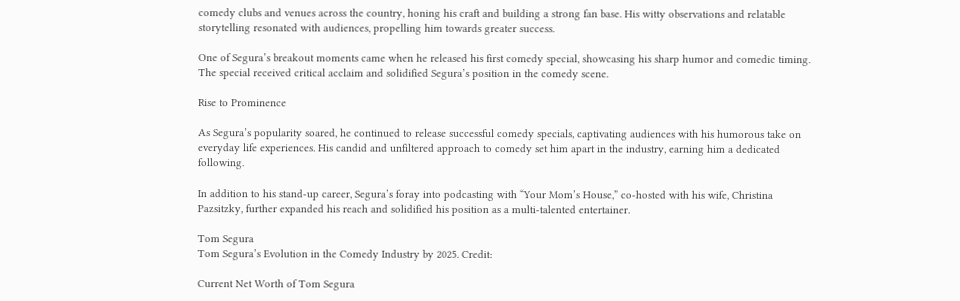comedy clubs and venues across the country, honing his craft and building a strong fan base. His witty observations and relatable storytelling resonated with audiences, propelling him towards greater success.

One of Segura’s breakout moments came when he released his first comedy special, showcasing his sharp humor and comedic timing. The special received critical acclaim and solidified Segura’s position in the comedy scene.

Rise to Prominence

As Segura’s popularity soared, he continued to release successful comedy specials, captivating audiences with his humorous take on everyday life experiences. His candid and unfiltered approach to comedy set him apart in the industry, earning him a dedicated following.

In addition to his stand-up career, Segura’s foray into podcasting with “Your Mom’s House,” co-hosted with his wife, Christina Pazsitzky, further expanded his reach and solidified his position as a multi-talented entertainer.

Tom Segura
Tom Segura’s Evolution in the Comedy Industry by 2025. Credit:

Current Net Worth of Tom Segura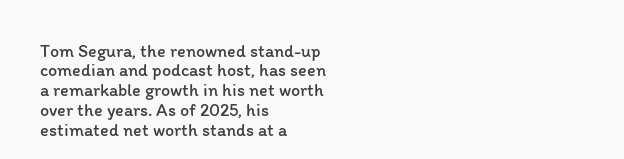Tom Segura, the renowned stand-up comedian and podcast host, has seen a remarkable growth in his net worth over the years. As of 2025, his estimated net worth stands at a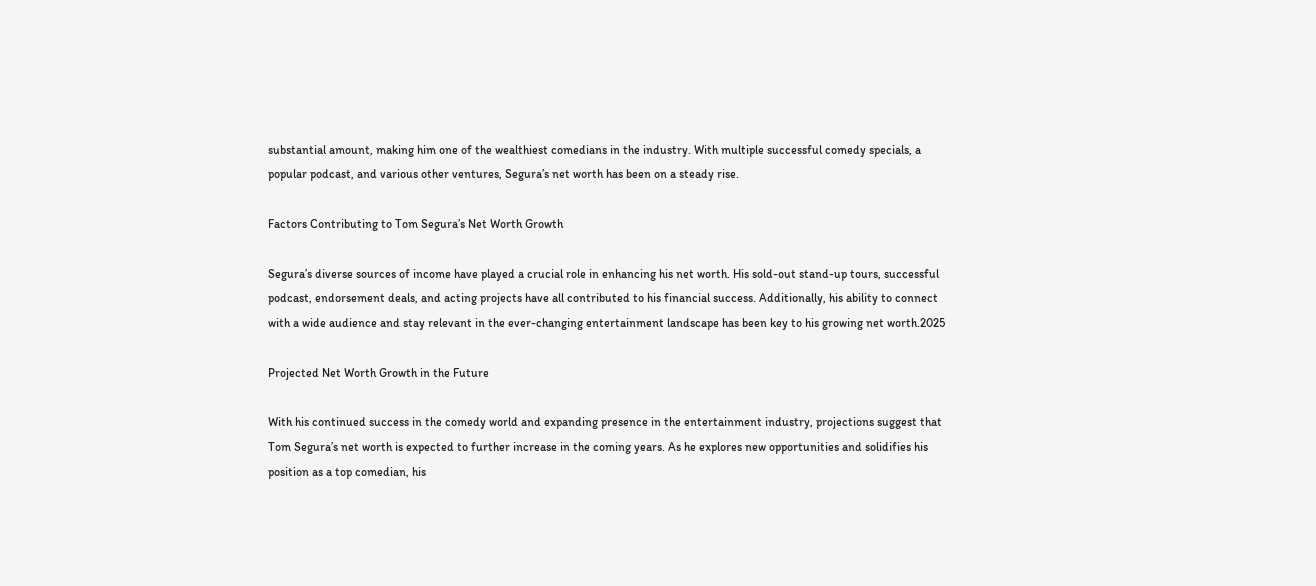substantial amount, making him one of the wealthiest comedians in the industry. With multiple successful comedy specials, a popular podcast, and various other ventures, Segura’s net worth has been on a steady rise.

Factors Contributing to Tom Segura’s Net Worth Growth

Segura’s diverse sources of income have played a crucial role in enhancing his net worth. His sold-out stand-up tours, successful podcast, endorsement deals, and acting projects have all contributed to his financial success. Additionally, his ability to connect with a wide audience and stay relevant in the ever-changing entertainment landscape has been key to his growing net worth.2025

Projected Net Worth Growth in the Future

With his continued success in the comedy world and expanding presence in the entertainment industry, projections suggest that Tom Segura’s net worth is expected to further increase in the coming years. As he explores new opportunities and solidifies his position as a top comedian, his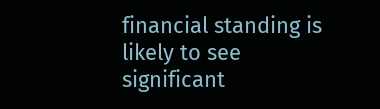financial standing is likely to see significant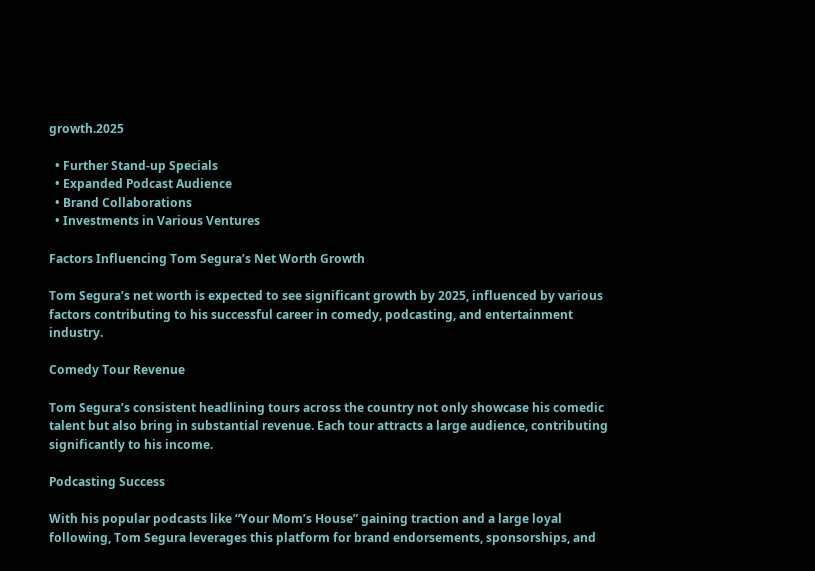growth.2025

  • Further Stand-up Specials
  • Expanded Podcast Audience
  • Brand Collaborations
  • Investments in Various Ventures

Factors Influencing Tom Segura’s Net Worth Growth

Tom Segura’s net worth is expected to see significant growth by 2025, influenced by various factors contributing to his successful career in comedy, podcasting, and entertainment industry.

Comedy Tour Revenue

Tom Segura’s consistent headlining tours across the country not only showcase his comedic talent but also bring in substantial revenue. Each tour attracts a large audience, contributing significantly to his income.

Podcasting Success

With his popular podcasts like “Your Mom’s House” gaining traction and a large loyal following, Tom Segura leverages this platform for brand endorsements, sponsorships, and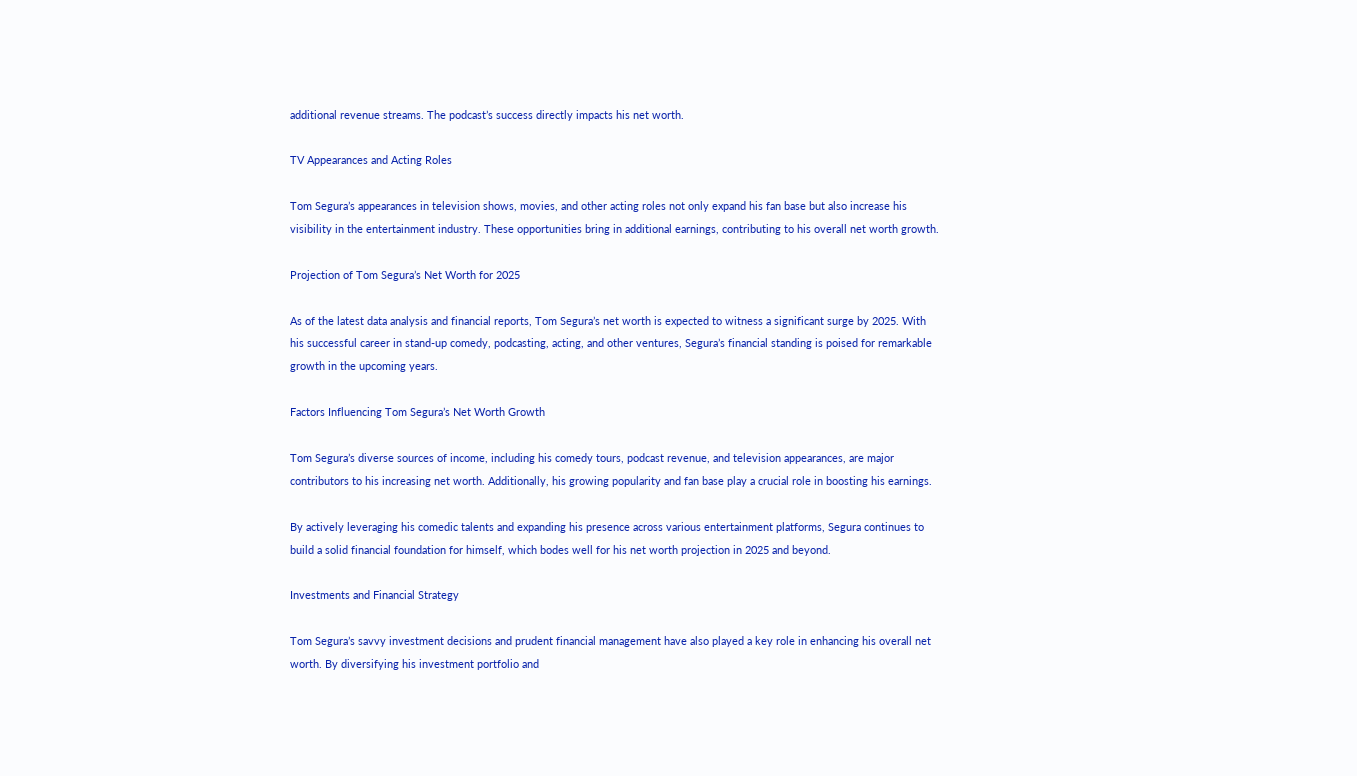additional revenue streams. The podcast’s success directly impacts his net worth.

TV Appearances and Acting Roles

Tom Segura’s appearances in television shows, movies, and other acting roles not only expand his fan base but also increase his visibility in the entertainment industry. These opportunities bring in additional earnings, contributing to his overall net worth growth.

Projection of Tom Segura’s Net Worth for 2025

As of the latest data analysis and financial reports, Tom Segura’s net worth is expected to witness a significant surge by 2025. With his successful career in stand-up comedy, podcasting, acting, and other ventures, Segura’s financial standing is poised for remarkable growth in the upcoming years.

Factors Influencing Tom Segura’s Net Worth Growth

Tom Segura’s diverse sources of income, including his comedy tours, podcast revenue, and television appearances, are major contributors to his increasing net worth. Additionally, his growing popularity and fan base play a crucial role in boosting his earnings.

By actively leveraging his comedic talents and expanding his presence across various entertainment platforms, Segura continues to build a solid financial foundation for himself, which bodes well for his net worth projection in 2025 and beyond.

Investments and Financial Strategy

Tom Segura’s savvy investment decisions and prudent financial management have also played a key role in enhancing his overall net worth. By diversifying his investment portfolio and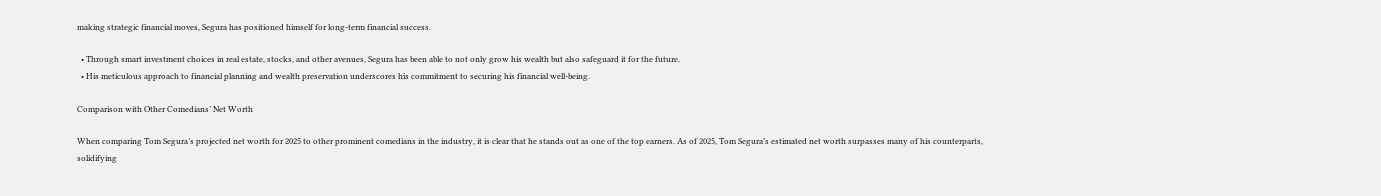making strategic financial moves, Segura has positioned himself for long-term financial success.

  • Through smart investment choices in real estate, stocks, and other avenues, Segura has been able to not only grow his wealth but also safeguard it for the future.
  • His meticulous approach to financial planning and wealth preservation underscores his commitment to securing his financial well-being.

Comparison with Other Comedians’ Net Worth

When comparing Tom Segura’s projected net worth for 2025 to other prominent comedians in the industry, it is clear that he stands out as one of the top earners. As of 2025, Tom Segura’s estimated net worth surpasses many of his counterparts, solidifying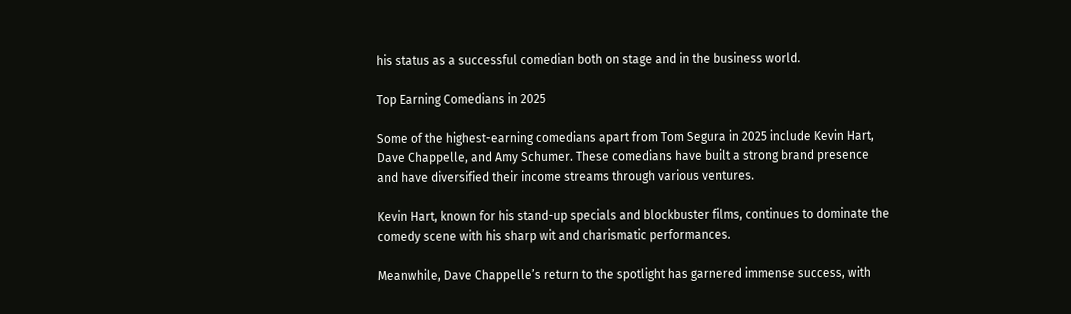his status as a successful comedian both on stage and in the business world.

Top Earning Comedians in 2025

Some of the highest-earning comedians apart from Tom Segura in 2025 include Kevin Hart, Dave Chappelle, and Amy Schumer. These comedians have built a strong brand presence and have diversified their income streams through various ventures.

Kevin Hart, known for his stand-up specials and blockbuster films, continues to dominate the comedy scene with his sharp wit and charismatic performances.

Meanwhile, Dave Chappelle’s return to the spotlight has garnered immense success, with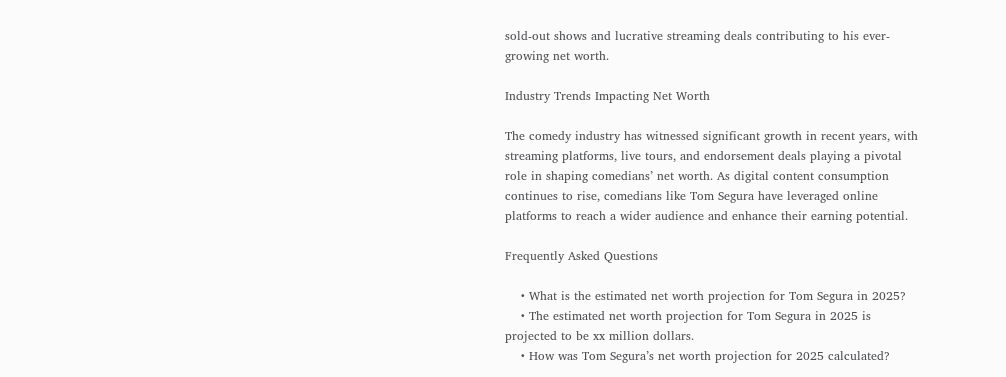sold-out shows and lucrative streaming deals contributing to his ever-growing net worth.

Industry Trends Impacting Net Worth

The comedy industry has witnessed significant growth in recent years, with streaming platforms, live tours, and endorsement deals playing a pivotal role in shaping comedians’ net worth. As digital content consumption continues to rise, comedians like Tom Segura have leveraged online platforms to reach a wider audience and enhance their earning potential.

Frequently Asked Questions

    • What is the estimated net worth projection for Tom Segura in 2025?
    • The estimated net worth projection for Tom Segura in 2025 is projected to be xx million dollars.
    • How was Tom Segura’s net worth projection for 2025 calculated?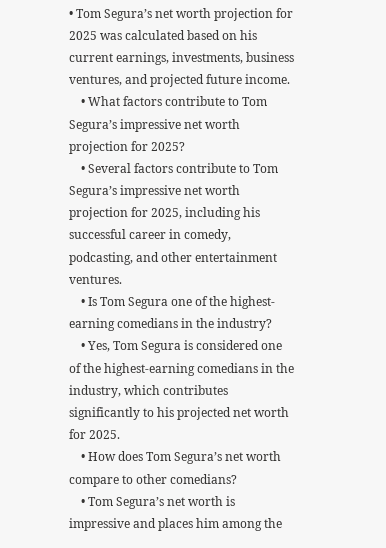• Tom Segura’s net worth projection for 2025 was calculated based on his current earnings, investments, business ventures, and projected future income.
    • What factors contribute to Tom Segura’s impressive net worth projection for 2025?
    • Several factors contribute to Tom Segura’s impressive net worth projection for 2025, including his successful career in comedy, podcasting, and other entertainment ventures.
    • Is Tom Segura one of the highest-earning comedians in the industry?
    • Yes, Tom Segura is considered one of the highest-earning comedians in the industry, which contributes significantly to his projected net worth for 2025.
    • How does Tom Segura’s net worth compare to other comedians?
    • Tom Segura’s net worth is impressive and places him among the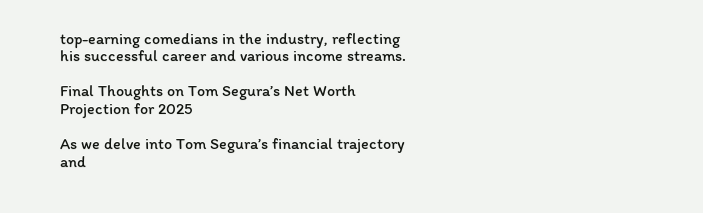top-earning comedians in the industry, reflecting his successful career and various income streams.

Final Thoughts on Tom Segura’s Net Worth Projection for 2025

As we delve into Tom Segura’s financial trajectory and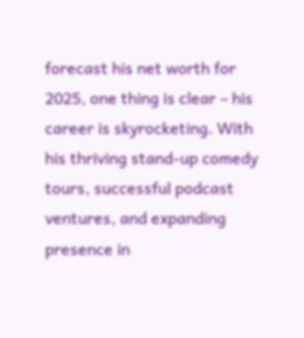forecast his net worth for 2025, one thing is clear – his career is skyrocketing. With his thriving stand-up comedy tours, successful podcast ventures, and expanding presence in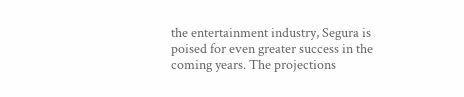the entertainment industry, Segura is poised for even greater success in the coming years. The projections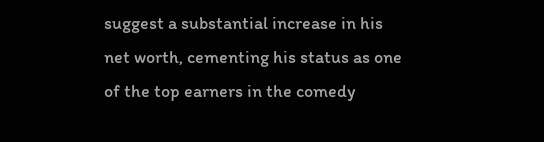suggest a substantial increase in his net worth, cementing his status as one of the top earners in the comedy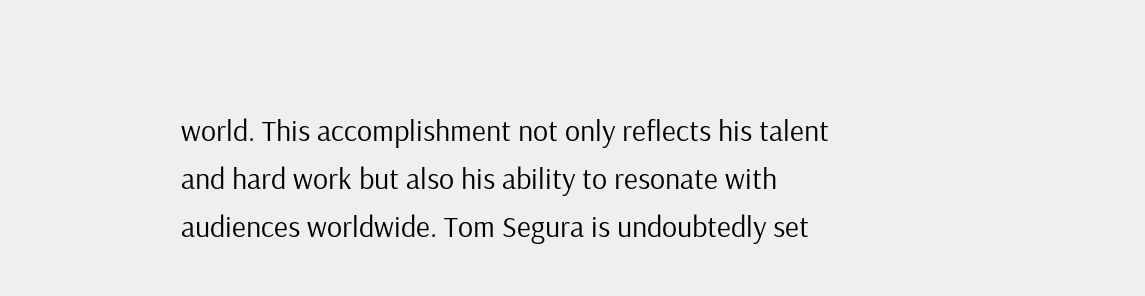world. This accomplishment not only reflects his talent and hard work but also his ability to resonate with audiences worldwide. Tom Segura is undoubtedly set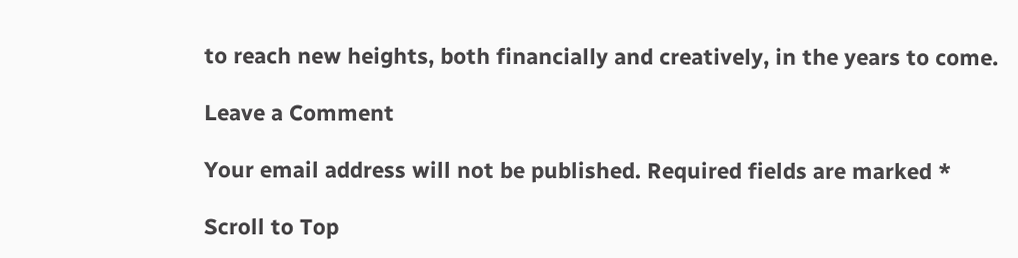to reach new heights, both financially and creatively, in the years to come.

Leave a Comment

Your email address will not be published. Required fields are marked *

Scroll to Top